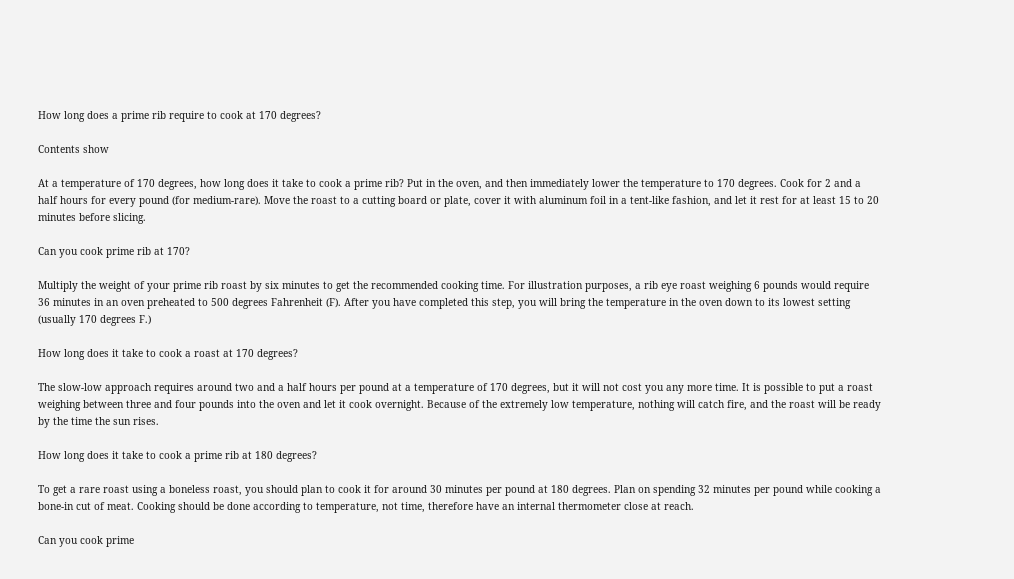How long does a prime rib require to cook at 170 degrees?

Contents show

At a temperature of 170 degrees, how long does it take to cook a prime rib? Put in the oven, and then immediately lower the temperature to 170 degrees. Cook for 2 and a half hours for every pound (for medium-rare). Move the roast to a cutting board or plate, cover it with aluminum foil in a tent-like fashion, and let it rest for at least 15 to 20 minutes before slicing.

Can you cook prime rib at 170?

Multiply the weight of your prime rib roast by six minutes to get the recommended cooking time. For illustration purposes, a rib eye roast weighing 6 pounds would require 36 minutes in an oven preheated to 500 degrees Fahrenheit (F). After you have completed this step, you will bring the temperature in the oven down to its lowest setting (usually 170 degrees F.)

How long does it take to cook a roast at 170 degrees?

The slow-low approach requires around two and a half hours per pound at a temperature of 170 degrees, but it will not cost you any more time. It is possible to put a roast weighing between three and four pounds into the oven and let it cook overnight. Because of the extremely low temperature, nothing will catch fire, and the roast will be ready by the time the sun rises.

How long does it take to cook a prime rib at 180 degrees?

To get a rare roast using a boneless roast, you should plan to cook it for around 30 minutes per pound at 180 degrees. Plan on spending 32 minutes per pound while cooking a bone-in cut of meat. Cooking should be done according to temperature, not time, therefore have an internal thermometer close at reach.

Can you cook prime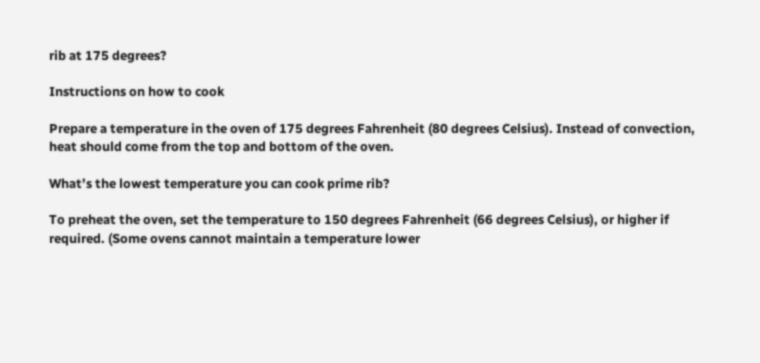rib at 175 degrees?

Instructions on how to cook

Prepare a temperature in the oven of 175 degrees Fahrenheit (80 degrees Celsius). Instead of convection, heat should come from the top and bottom of the oven.

What’s the lowest temperature you can cook prime rib?

To preheat the oven, set the temperature to 150 degrees Fahrenheit (66 degrees Celsius), or higher if required. (Some ovens cannot maintain a temperature lower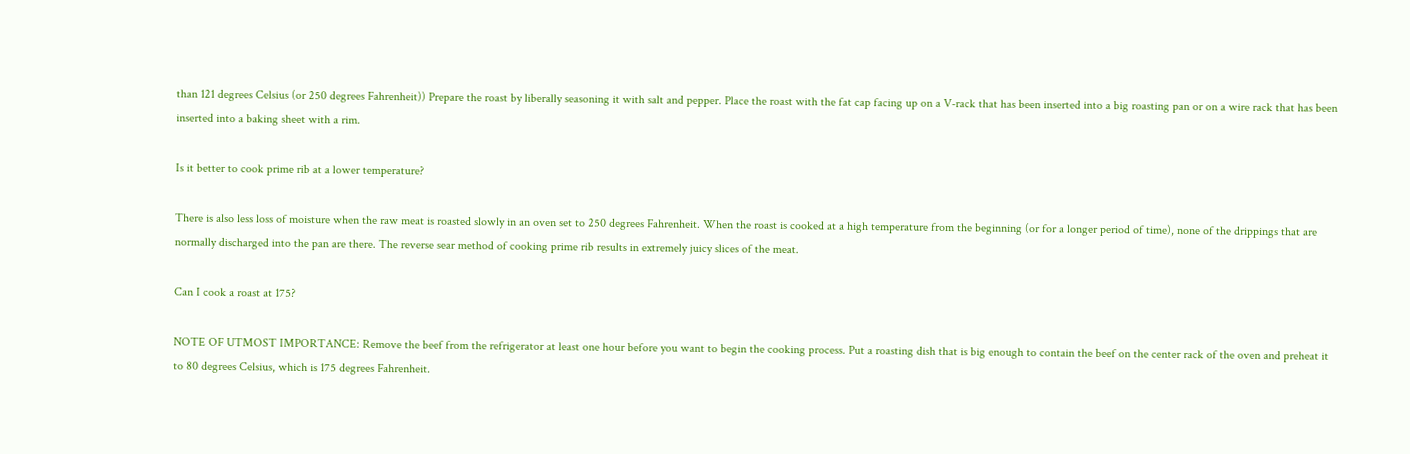than 121 degrees Celsius (or 250 degrees Fahrenheit)) Prepare the roast by liberally seasoning it with salt and pepper. Place the roast with the fat cap facing up on a V-rack that has been inserted into a big roasting pan or on a wire rack that has been inserted into a baking sheet with a rim.

Is it better to cook prime rib at a lower temperature?

There is also less loss of moisture when the raw meat is roasted slowly in an oven set to 250 degrees Fahrenheit. When the roast is cooked at a high temperature from the beginning (or for a longer period of time), none of the drippings that are normally discharged into the pan are there. The reverse sear method of cooking prime rib results in extremely juicy slices of the meat.

Can I cook a roast at 175?

NOTE OF UTMOST IMPORTANCE: Remove the beef from the refrigerator at least one hour before you want to begin the cooking process. Put a roasting dish that is big enough to contain the beef on the center rack of the oven and preheat it to 80 degrees Celsius, which is 175 degrees Fahrenheit.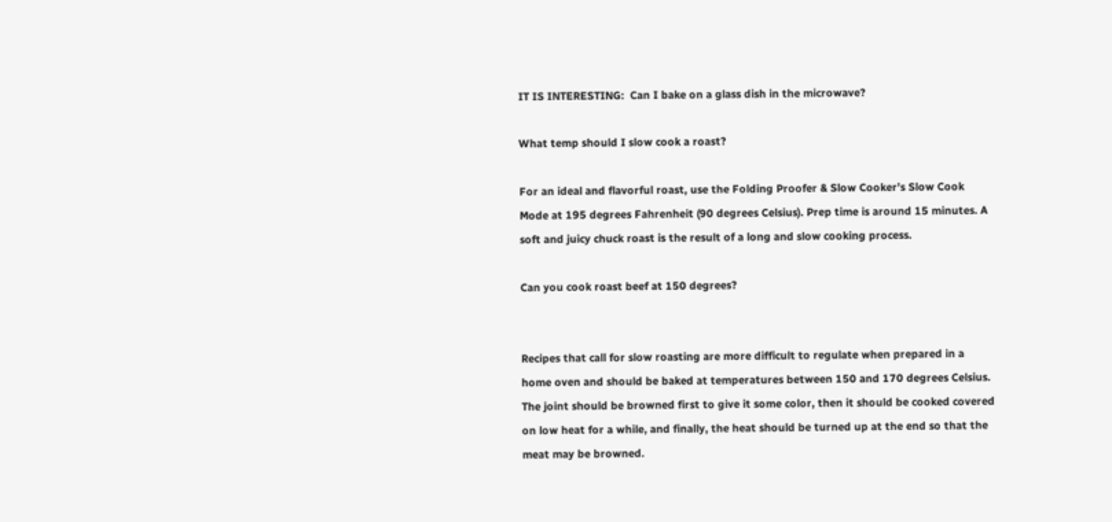IT IS INTERESTING:  Can I bake on a glass dish in the microwave?

What temp should I slow cook a roast?

For an ideal and flavorful roast, use the Folding Proofer & Slow Cooker’s Slow Cook Mode at 195 degrees Fahrenheit (90 degrees Celsius). Prep time is around 15 minutes. A soft and juicy chuck roast is the result of a long and slow cooking process.

Can you cook roast beef at 150 degrees?


Recipes that call for slow roasting are more difficult to regulate when prepared in a home oven and should be baked at temperatures between 150 and 170 degrees Celsius. The joint should be browned first to give it some color, then it should be cooked covered on low heat for a while, and finally, the heat should be turned up at the end so that the meat may be browned.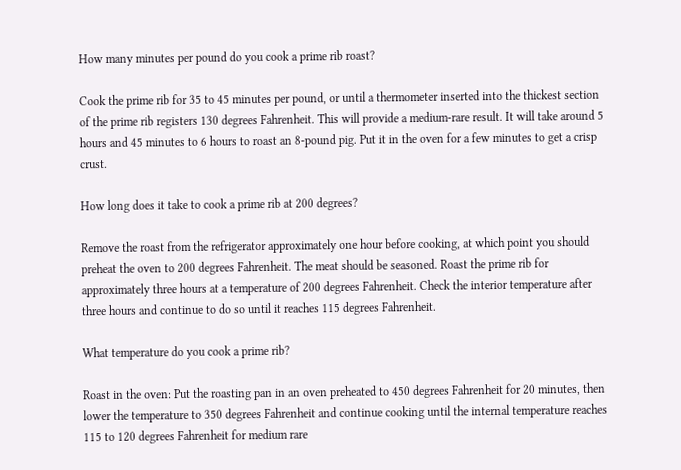How many minutes per pound do you cook a prime rib roast?

Cook the prime rib for 35 to 45 minutes per pound, or until a thermometer inserted into the thickest section of the prime rib registers 130 degrees Fahrenheit. This will provide a medium-rare result. It will take around 5 hours and 45 minutes to 6 hours to roast an 8-pound pig. Put it in the oven for a few minutes to get a crisp crust.

How long does it take to cook a prime rib at 200 degrees?

Remove the roast from the refrigerator approximately one hour before cooking, at which point you should preheat the oven to 200 degrees Fahrenheit. The meat should be seasoned. Roast the prime rib for approximately three hours at a temperature of 200 degrees Fahrenheit. Check the interior temperature after three hours and continue to do so until it reaches 115 degrees Fahrenheit.

What temperature do you cook a prime rib?

Roast in the oven: Put the roasting pan in an oven preheated to 450 degrees Fahrenheit for 20 minutes, then lower the temperature to 350 degrees Fahrenheit and continue cooking until the internal temperature reaches 115 to 120 degrees Fahrenheit for medium rare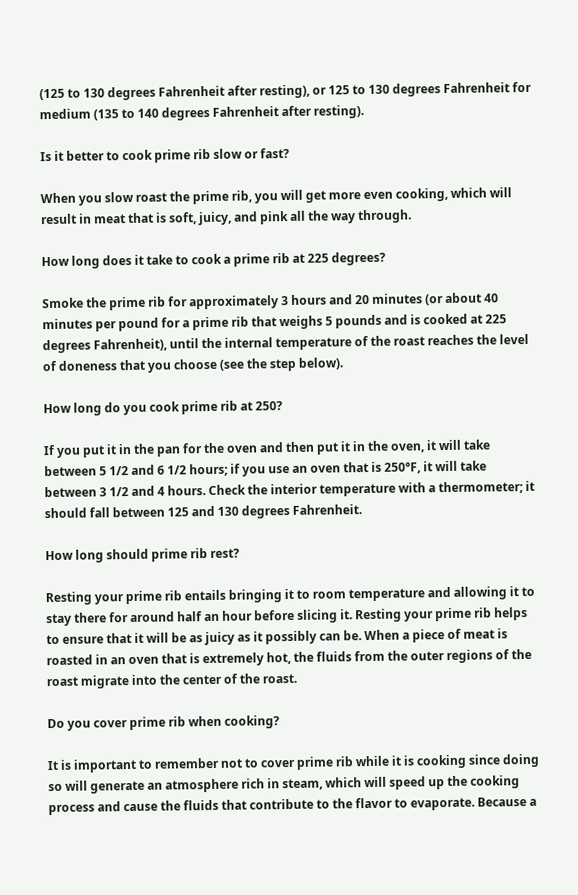(125 to 130 degrees Fahrenheit after resting), or 125 to 130 degrees Fahrenheit for medium (135 to 140 degrees Fahrenheit after resting).

Is it better to cook prime rib slow or fast?

When you slow roast the prime rib, you will get more even cooking, which will result in meat that is soft, juicy, and pink all the way through.

How long does it take to cook a prime rib at 225 degrees?

Smoke the prime rib for approximately 3 hours and 20 minutes (or about 40 minutes per pound for a prime rib that weighs 5 pounds and is cooked at 225 degrees Fahrenheit), until the internal temperature of the roast reaches the level of doneness that you choose (see the step below).

How long do you cook prime rib at 250?

If you put it in the pan for the oven and then put it in the oven, it will take between 5 1/2 and 6 1/2 hours; if you use an oven that is 250°F, it will take between 3 1/2 and 4 hours. Check the interior temperature with a thermometer; it should fall between 125 and 130 degrees Fahrenheit.

How long should prime rib rest?

Resting your prime rib entails bringing it to room temperature and allowing it to stay there for around half an hour before slicing it. Resting your prime rib helps to ensure that it will be as juicy as it possibly can be. When a piece of meat is roasted in an oven that is extremely hot, the fluids from the outer regions of the roast migrate into the center of the roast.

Do you cover prime rib when cooking?

It is important to remember not to cover prime rib while it is cooking since doing so will generate an atmosphere rich in steam, which will speed up the cooking process and cause the fluids that contribute to the flavor to evaporate. Because a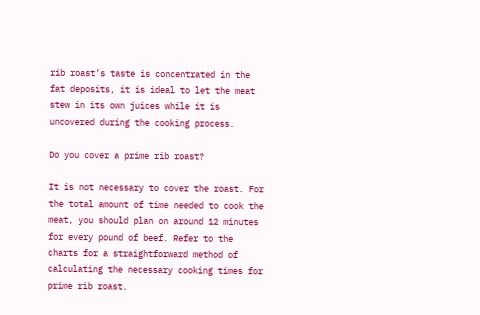rib roast’s taste is concentrated in the fat deposits, it is ideal to let the meat stew in its own juices while it is uncovered during the cooking process.

Do you cover a prime rib roast?

It is not necessary to cover the roast. For the total amount of time needed to cook the meat, you should plan on around 12 minutes for every pound of beef. Refer to the charts for a straightforward method of calculating the necessary cooking times for prime rib roast.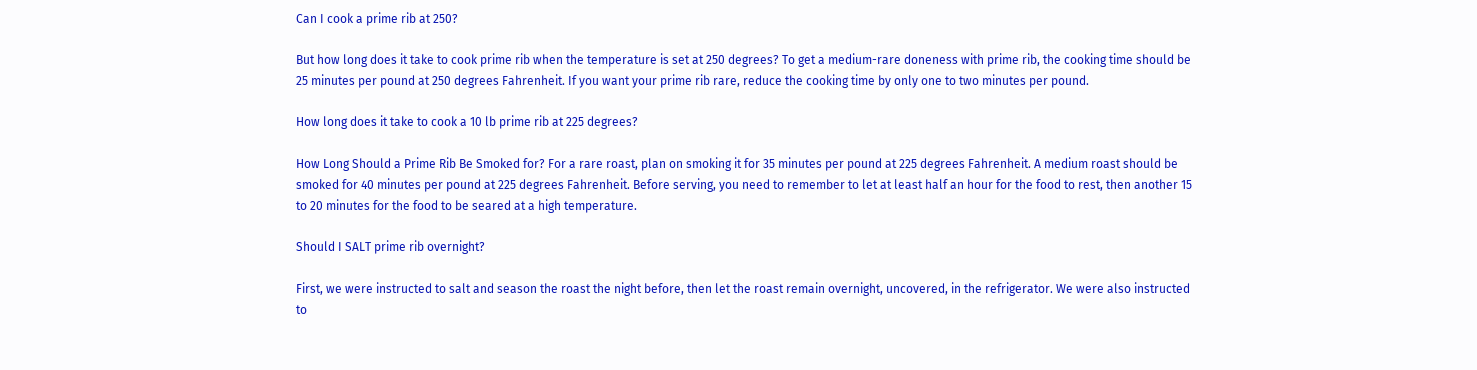Can I cook a prime rib at 250?

But how long does it take to cook prime rib when the temperature is set at 250 degrees? To get a medium-rare doneness with prime rib, the cooking time should be 25 minutes per pound at 250 degrees Fahrenheit. If you want your prime rib rare, reduce the cooking time by only one to two minutes per pound.

How long does it take to cook a 10 lb prime rib at 225 degrees?

How Long Should a Prime Rib Be Smoked for? For a rare roast, plan on smoking it for 35 minutes per pound at 225 degrees Fahrenheit. A medium roast should be smoked for 40 minutes per pound at 225 degrees Fahrenheit. Before serving, you need to remember to let at least half an hour for the food to rest, then another 15 to 20 minutes for the food to be seared at a high temperature.

Should I SALT prime rib overnight?

First, we were instructed to salt and season the roast the night before, then let the roast remain overnight, uncovered, in the refrigerator. We were also instructed to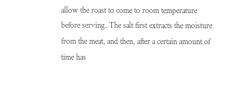allow the roast to come to room temperature before serving. The salt first extracts the moisture from the meat, and then, after a certain amount of time has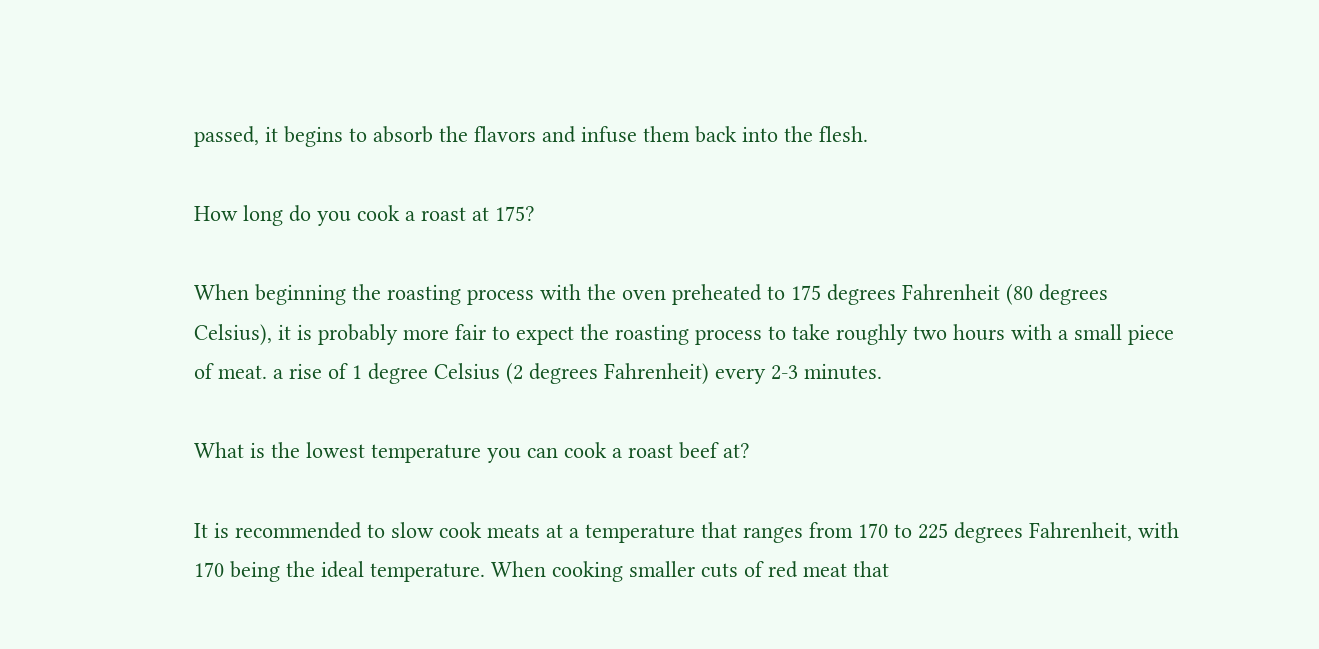passed, it begins to absorb the flavors and infuse them back into the flesh.

How long do you cook a roast at 175?

When beginning the roasting process with the oven preheated to 175 degrees Fahrenheit (80 degrees Celsius), it is probably more fair to expect the roasting process to take roughly two hours with a small piece of meat. a rise of 1 degree Celsius (2 degrees Fahrenheit) every 2-3 minutes.

What is the lowest temperature you can cook a roast beef at?

It is recommended to slow cook meats at a temperature that ranges from 170 to 225 degrees Fahrenheit, with 170 being the ideal temperature. When cooking smaller cuts of red meat that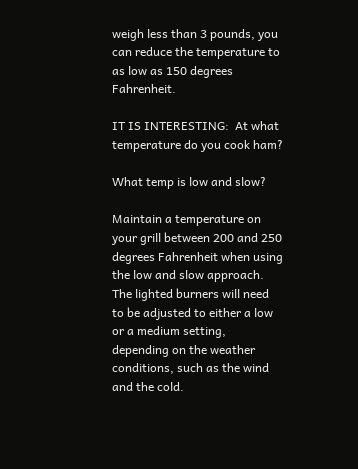weigh less than 3 pounds, you can reduce the temperature to as low as 150 degrees Fahrenheit.

IT IS INTERESTING:  At what temperature do you cook ham?

What temp is low and slow?

Maintain a temperature on your grill between 200 and 250 degrees Fahrenheit when using the low and slow approach. The lighted burners will need to be adjusted to either a low or a medium setting, depending on the weather conditions, such as the wind and the cold.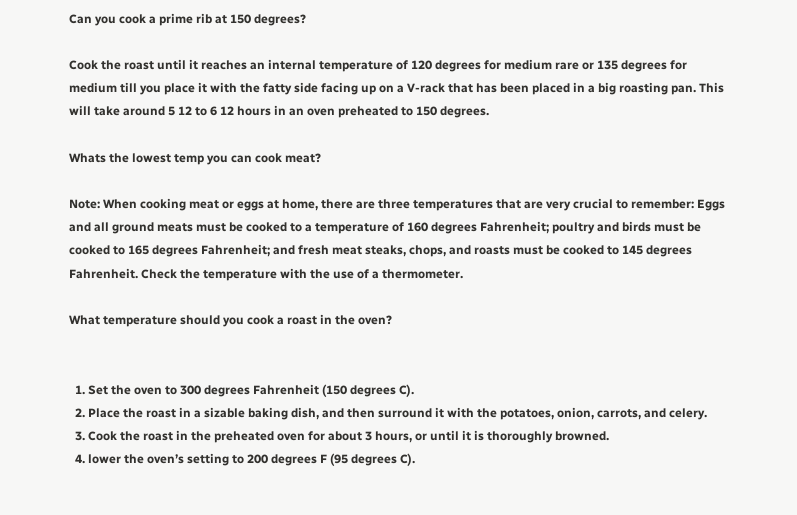Can you cook a prime rib at 150 degrees?

Cook the roast until it reaches an internal temperature of 120 degrees for medium rare or 135 degrees for medium till you place it with the fatty side facing up on a V-rack that has been placed in a big roasting pan. This will take around 5 12 to 6 12 hours in an oven preheated to 150 degrees.

Whats the lowest temp you can cook meat?

Note: When cooking meat or eggs at home, there are three temperatures that are very crucial to remember: Eggs and all ground meats must be cooked to a temperature of 160 degrees Fahrenheit; poultry and birds must be cooked to 165 degrees Fahrenheit; and fresh meat steaks, chops, and roasts must be cooked to 145 degrees Fahrenheit. Check the temperature with the use of a thermometer.

What temperature should you cook a roast in the oven?


  1. Set the oven to 300 degrees Fahrenheit (150 degrees C).
  2. Place the roast in a sizable baking dish, and then surround it with the potatoes, onion, carrots, and celery.
  3. Cook the roast in the preheated oven for about 3 hours, or until it is thoroughly browned.
  4. lower the oven’s setting to 200 degrees F (95 degrees C).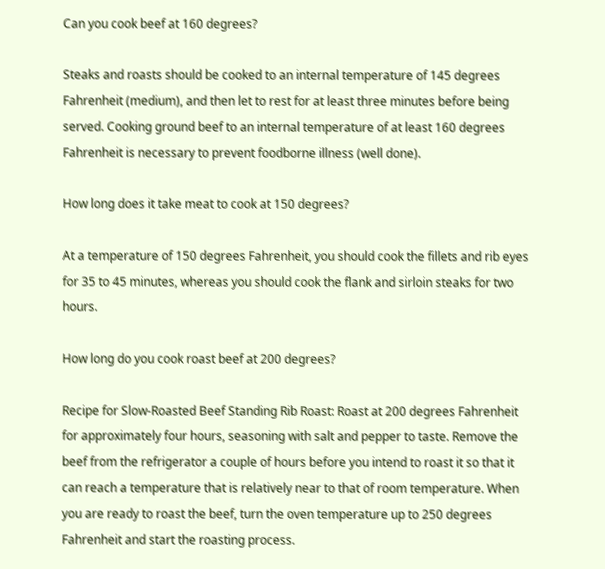Can you cook beef at 160 degrees?

Steaks and roasts should be cooked to an internal temperature of 145 degrees Fahrenheit (medium), and then let to rest for at least three minutes before being served. Cooking ground beef to an internal temperature of at least 160 degrees Fahrenheit is necessary to prevent foodborne illness (well done).

How long does it take meat to cook at 150 degrees?

At a temperature of 150 degrees Fahrenheit, you should cook the fillets and rib eyes for 35 to 45 minutes, whereas you should cook the flank and sirloin steaks for two hours.

How long do you cook roast beef at 200 degrees?

Recipe for Slow-Roasted Beef Standing Rib Roast: Roast at 200 degrees Fahrenheit for approximately four hours, seasoning with salt and pepper to taste. Remove the beef from the refrigerator a couple of hours before you intend to roast it so that it can reach a temperature that is relatively near to that of room temperature. When you are ready to roast the beef, turn the oven temperature up to 250 degrees Fahrenheit and start the roasting process.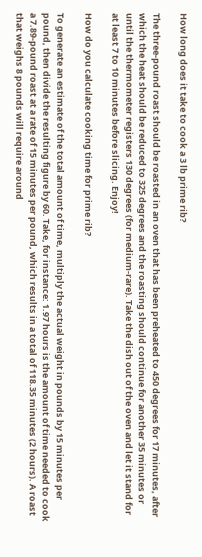How long does it take to cook a 3 lb prime rib?

The three-pound roast should be roasted in an oven that has been preheated to 450 degrees for 17 minutes, after which the heat should be reduced to 325 degrees and the roasting should continue for another 35 minutes or until the thermometer registers 130 degrees (for medium-rare). Take the dish out of the oven and let it stand for at least 7 to 10 minutes before slicing. Enjoy!

How do you calculate cooking time for prime rib?

To generate an estimate of the total amount of time, multiply the actual weight in pounds by 15 minutes per pound, then divide the resulting figure by 60. Take, for instance: 1.97 hours is the amount of time needed to cook a 7.89-pound roast at a rate of 15 minutes per pound, which results in a total of 118.35 minutes (2 hours). A roast that weighs 8 pounds will require around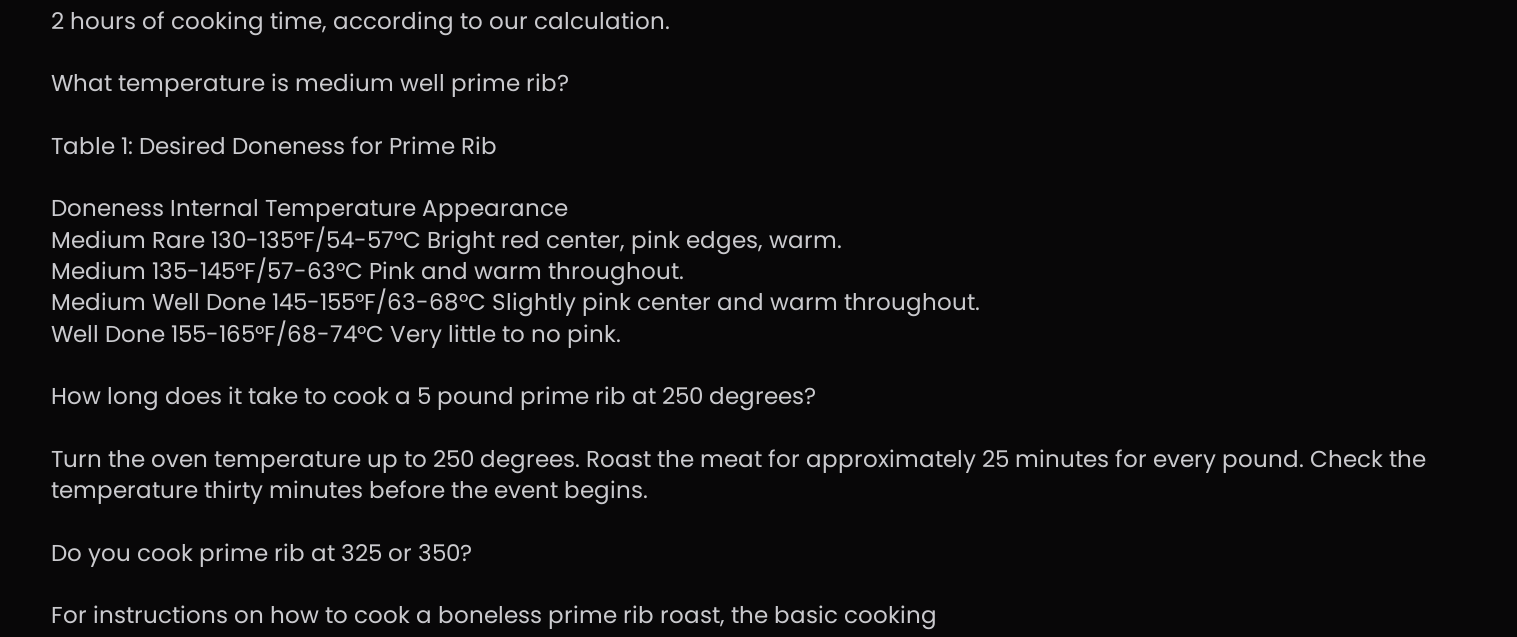2 hours of cooking time, according to our calculation.

What temperature is medium well prime rib?

Table 1: Desired Doneness for Prime Rib

Doneness Internal Temperature Appearance
Medium Rare 130-135°F/54-57°C Bright red center, pink edges, warm.
Medium 135-145°F/57-63°C Pink and warm throughout.
Medium Well Done 145-155°F/63-68°C Slightly pink center and warm throughout.
Well Done 155-165°F/68-74°C Very little to no pink.

How long does it take to cook a 5 pound prime rib at 250 degrees?

Turn the oven temperature up to 250 degrees. Roast the meat for approximately 25 minutes for every pound. Check the temperature thirty minutes before the event begins.

Do you cook prime rib at 325 or 350?

For instructions on how to cook a boneless prime rib roast, the basic cooking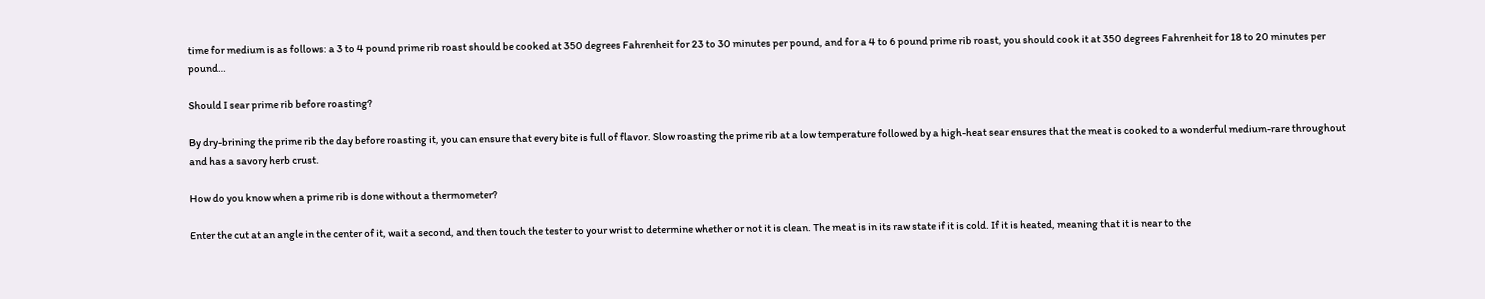time for medium is as follows: a 3 to 4 pound prime rib roast should be cooked at 350 degrees Fahrenheit for 23 to 30 minutes per pound, and for a 4 to 6 pound prime rib roast, you should cook it at 350 degrees Fahrenheit for 18 to 20 minutes per pound…

Should I sear prime rib before roasting?

By dry-brining the prime rib the day before roasting it, you can ensure that every bite is full of flavor. Slow roasting the prime rib at a low temperature followed by a high-heat sear ensures that the meat is cooked to a wonderful medium-rare throughout and has a savory herb crust.

How do you know when a prime rib is done without a thermometer?

Enter the cut at an angle in the center of it, wait a second, and then touch the tester to your wrist to determine whether or not it is clean. The meat is in its raw state if it is cold. If it is heated, meaning that it is near to the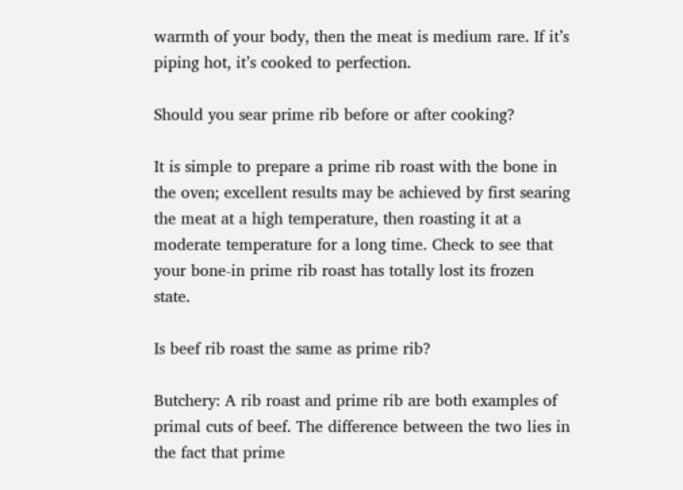warmth of your body, then the meat is medium rare. If it’s piping hot, it’s cooked to perfection.

Should you sear prime rib before or after cooking?

It is simple to prepare a prime rib roast with the bone in the oven; excellent results may be achieved by first searing the meat at a high temperature, then roasting it at a moderate temperature for a long time. Check to see that your bone-in prime rib roast has totally lost its frozen state.

Is beef rib roast the same as prime rib?

Butchery: A rib roast and prime rib are both examples of primal cuts of beef. The difference between the two lies in the fact that prime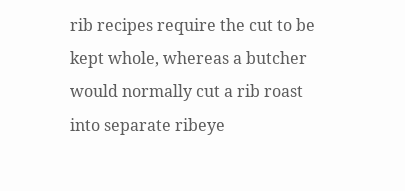rib recipes require the cut to be kept whole, whereas a butcher would normally cut a rib roast into separate ribeye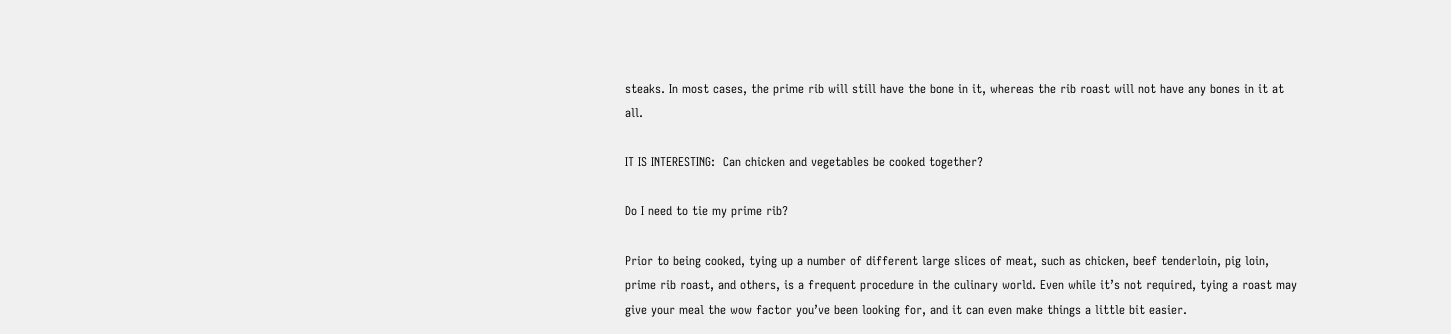steaks. In most cases, the prime rib will still have the bone in it, whereas the rib roast will not have any bones in it at all.

IT IS INTERESTING:  Can chicken and vegetables be cooked together?

Do I need to tie my prime rib?

Prior to being cooked, tying up a number of different large slices of meat, such as chicken, beef tenderloin, pig loin, prime rib roast, and others, is a frequent procedure in the culinary world. Even while it’s not required, tying a roast may give your meal the wow factor you’ve been looking for, and it can even make things a little bit easier.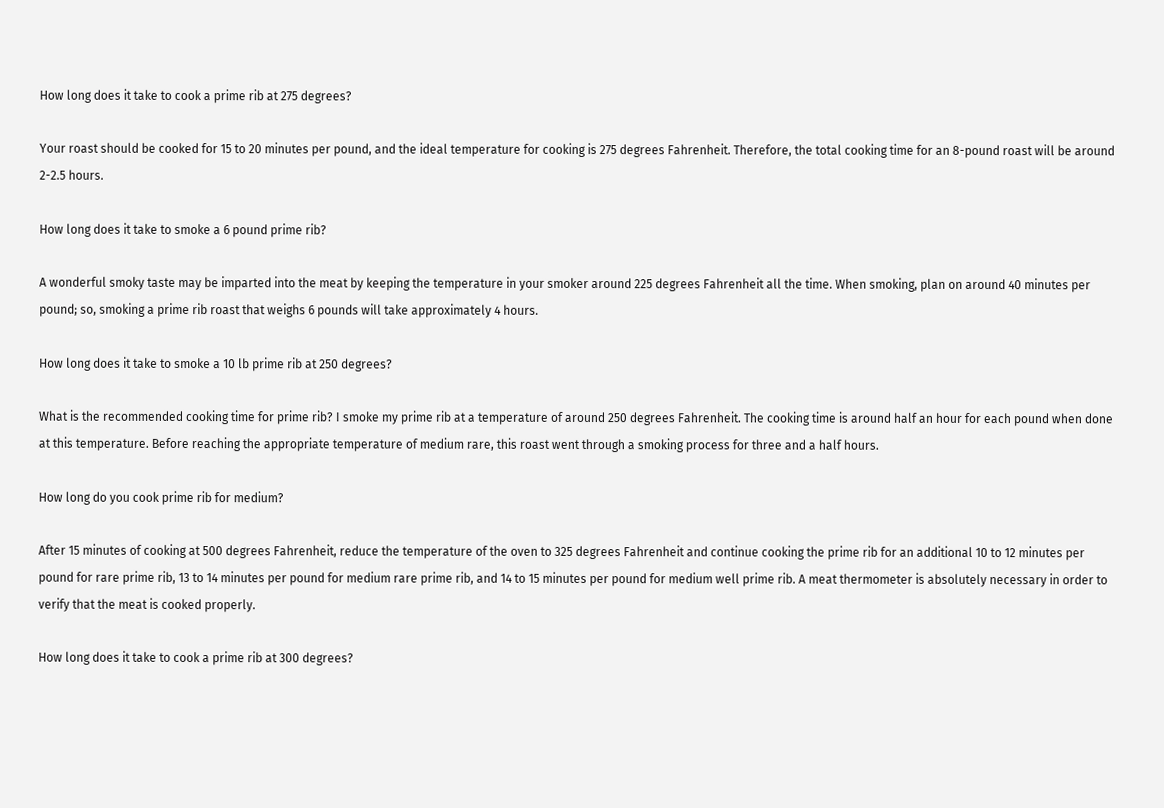How long does it take to cook a prime rib at 275 degrees?

Your roast should be cooked for 15 to 20 minutes per pound, and the ideal temperature for cooking is 275 degrees Fahrenheit. Therefore, the total cooking time for an 8-pound roast will be around 2-2.5 hours.

How long does it take to smoke a 6 pound prime rib?

A wonderful smoky taste may be imparted into the meat by keeping the temperature in your smoker around 225 degrees Fahrenheit all the time. When smoking, plan on around 40 minutes per pound; so, smoking a prime rib roast that weighs 6 pounds will take approximately 4 hours.

How long does it take to smoke a 10 lb prime rib at 250 degrees?

What is the recommended cooking time for prime rib? I smoke my prime rib at a temperature of around 250 degrees Fahrenheit. The cooking time is around half an hour for each pound when done at this temperature. Before reaching the appropriate temperature of medium rare, this roast went through a smoking process for three and a half hours.

How long do you cook prime rib for medium?

After 15 minutes of cooking at 500 degrees Fahrenheit, reduce the temperature of the oven to 325 degrees Fahrenheit and continue cooking the prime rib for an additional 10 to 12 minutes per pound for rare prime rib, 13 to 14 minutes per pound for medium rare prime rib, and 14 to 15 minutes per pound for medium well prime rib. A meat thermometer is absolutely necessary in order to verify that the meat is cooked properly.

How long does it take to cook a prime rib at 300 degrees?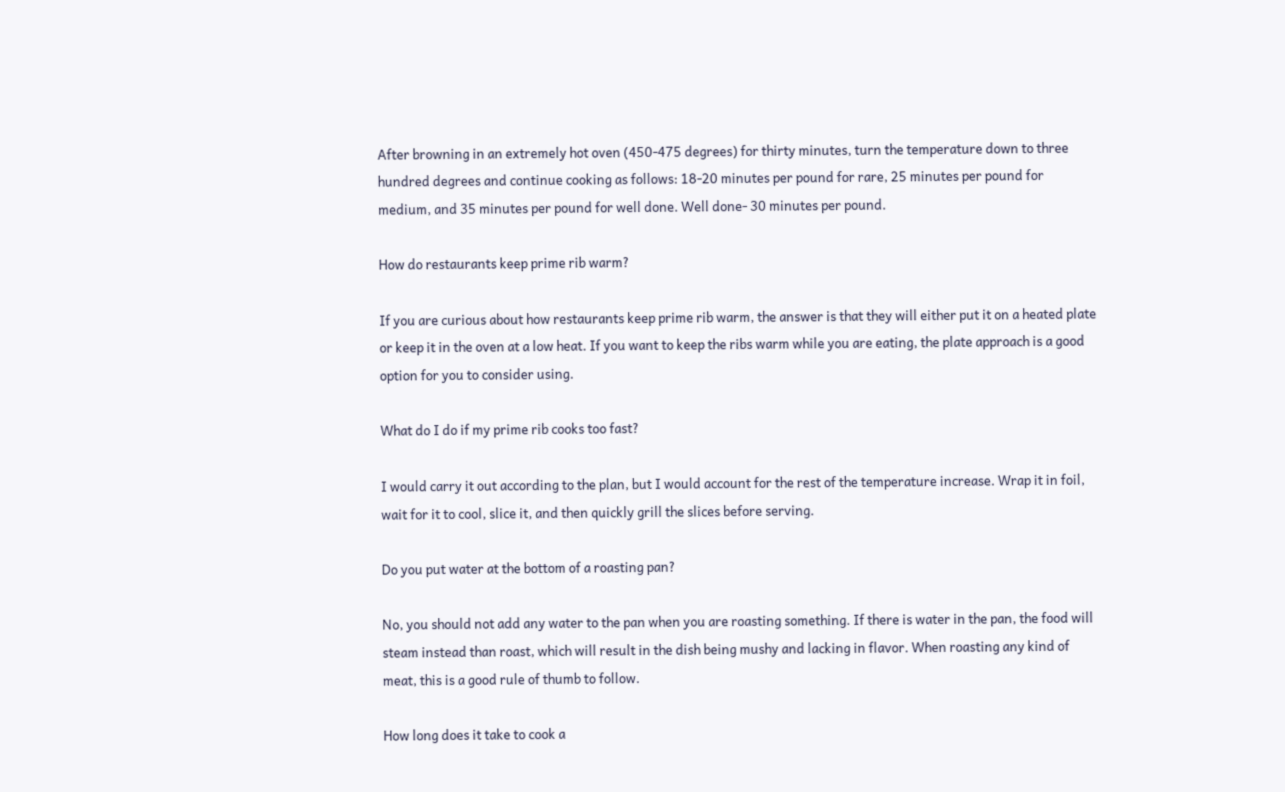After browning in an extremely hot oven (450-475 degrees) for thirty minutes, turn the temperature down to three hundred degrees and continue cooking as follows: 18-20 minutes per pound for rare, 25 minutes per pound for medium, and 35 minutes per pound for well done. Well done- 30 minutes per pound.

How do restaurants keep prime rib warm?

If you are curious about how restaurants keep prime rib warm, the answer is that they will either put it on a heated plate or keep it in the oven at a low heat. If you want to keep the ribs warm while you are eating, the plate approach is a good option for you to consider using.

What do I do if my prime rib cooks too fast?

I would carry it out according to the plan, but I would account for the rest of the temperature increase. Wrap it in foil, wait for it to cool, slice it, and then quickly grill the slices before serving.

Do you put water at the bottom of a roasting pan?

No, you should not add any water to the pan when you are roasting something. If there is water in the pan, the food will steam instead than roast, which will result in the dish being mushy and lacking in flavor. When roasting any kind of meat, this is a good rule of thumb to follow.

How long does it take to cook a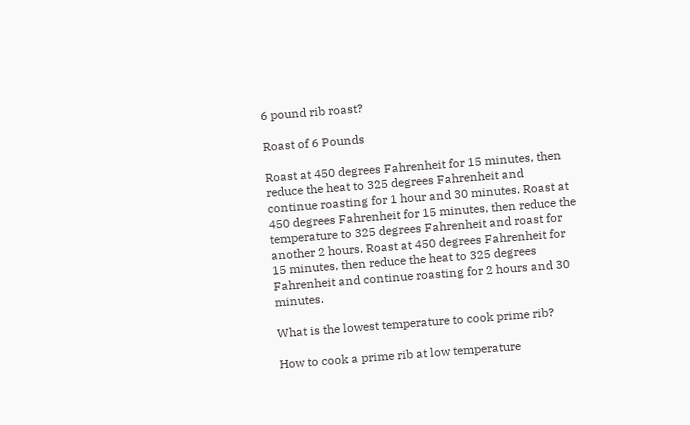6 pound rib roast?

Roast of 6 Pounds

Roast at 450 degrees Fahrenheit for 15 minutes, then reduce the heat to 325 degrees Fahrenheit and continue roasting for 1 hour and 30 minutes. Roast at 450 degrees Fahrenheit for 15 minutes, then reduce the temperature to 325 degrees Fahrenheit and roast for another 2 hours. Roast at 450 degrees Fahrenheit for 15 minutes, then reduce the heat to 325 degrees Fahrenheit and continue roasting for 2 hours and 30 minutes.

What is the lowest temperature to cook prime rib?

How to cook a prime rib at low temperature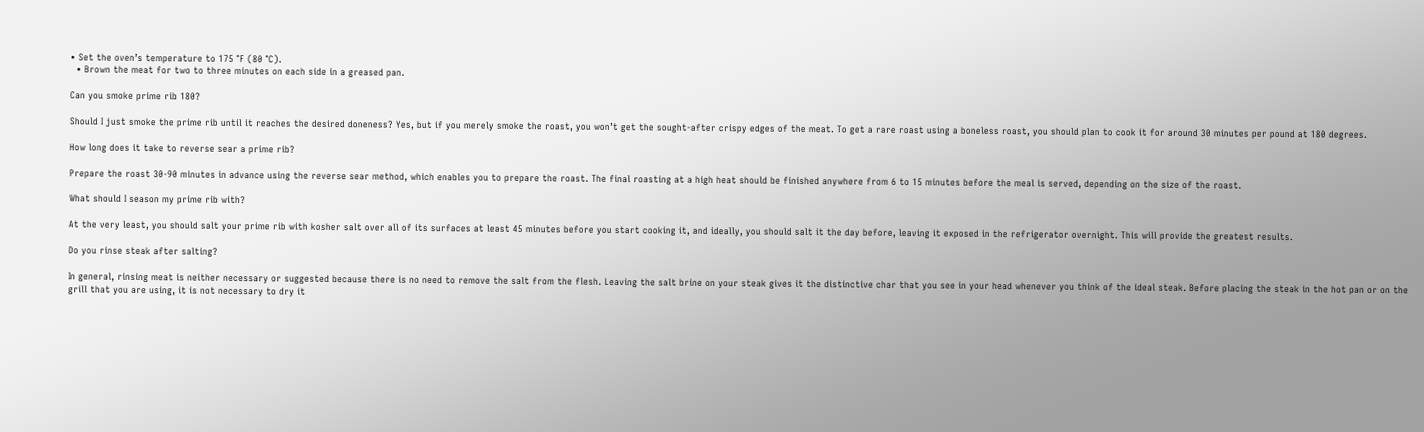• Set the oven’s temperature to 175 °F (80 °C).
  • Brown the meat for two to three minutes on each side in a greased pan.

Can you smoke prime rib 180?

Should I just smoke the prime rib until it reaches the desired doneness? Yes, but if you merely smoke the roast, you won’t get the sought-after crispy edges of the meat. To get a rare roast using a boneless roast, you should plan to cook it for around 30 minutes per pound at 180 degrees.

How long does it take to reverse sear a prime rib?

Prepare the roast 30-90 minutes in advance using the reverse sear method, which enables you to prepare the roast. The final roasting at a high heat should be finished anywhere from 6 to 15 minutes before the meal is served, depending on the size of the roast.

What should I season my prime rib with?

At the very least, you should salt your prime rib with kosher salt over all of its surfaces at least 45 minutes before you start cooking it, and ideally, you should salt it the day before, leaving it exposed in the refrigerator overnight. This will provide the greatest results.

Do you rinse steak after salting?

In general, rinsing meat is neither necessary or suggested because there is no need to remove the salt from the flesh. Leaving the salt brine on your steak gives it the distinctive char that you see in your head whenever you think of the ideal steak. Before placing the steak in the hot pan or on the grill that you are using, it is not necessary to dry it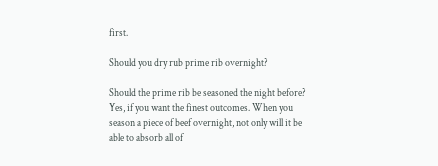first.

Should you dry rub prime rib overnight?

Should the prime rib be seasoned the night before? Yes, if you want the finest outcomes. When you season a piece of beef overnight, not only will it be able to absorb all of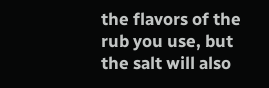the flavors of the rub you use, but the salt will also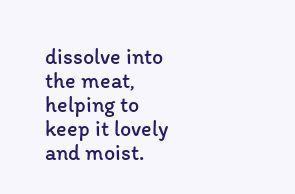dissolve into the meat, helping to keep it lovely and moist.